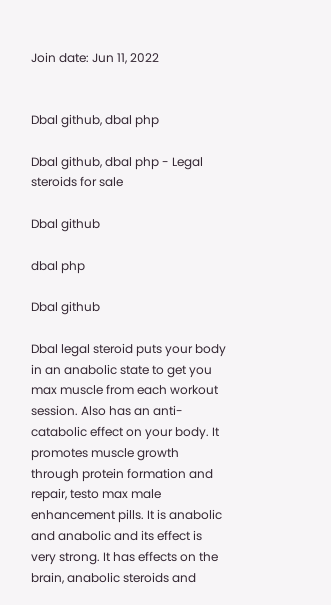Join date: Jun 11, 2022


Dbal github, dbal php

Dbal github, dbal php - Legal steroids for sale

Dbal github

dbal php

Dbal github

Dbal legal steroid puts your body in an anabolic state to get you max muscle from each workout session. Also has an anti-catabolic effect on your body. It promotes muscle growth through protein formation and repair, testo max male enhancement pills. It is anabolic and anabolic and its effect is very strong. It has effects on the brain, anabolic steroids and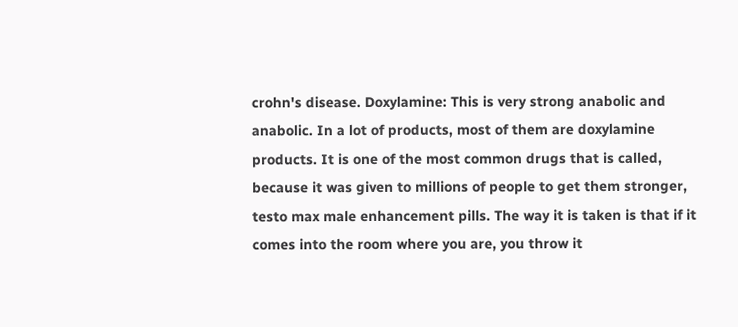crohn's disease. Doxylamine: This is very strong anabolic and anabolic. In a lot of products, most of them are doxylamine products. It is one of the most common drugs that is called, because it was given to millions of people to get them stronger, testo max male enhancement pills. The way it is taken is that if it comes into the room where you are, you throw it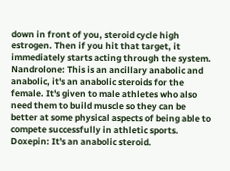down in front of you, steroid cycle high estrogen. Then if you hit that target, it immediately starts acting through the system. Nandrolone: This is an ancillary anabolic and anabolic, it's an anabolic steroids for the female. It's given to male athletes who also need them to build muscle so they can be better at some physical aspects of being able to compete successfully in athletic sports. Doxepin: It's an anabolic steroid.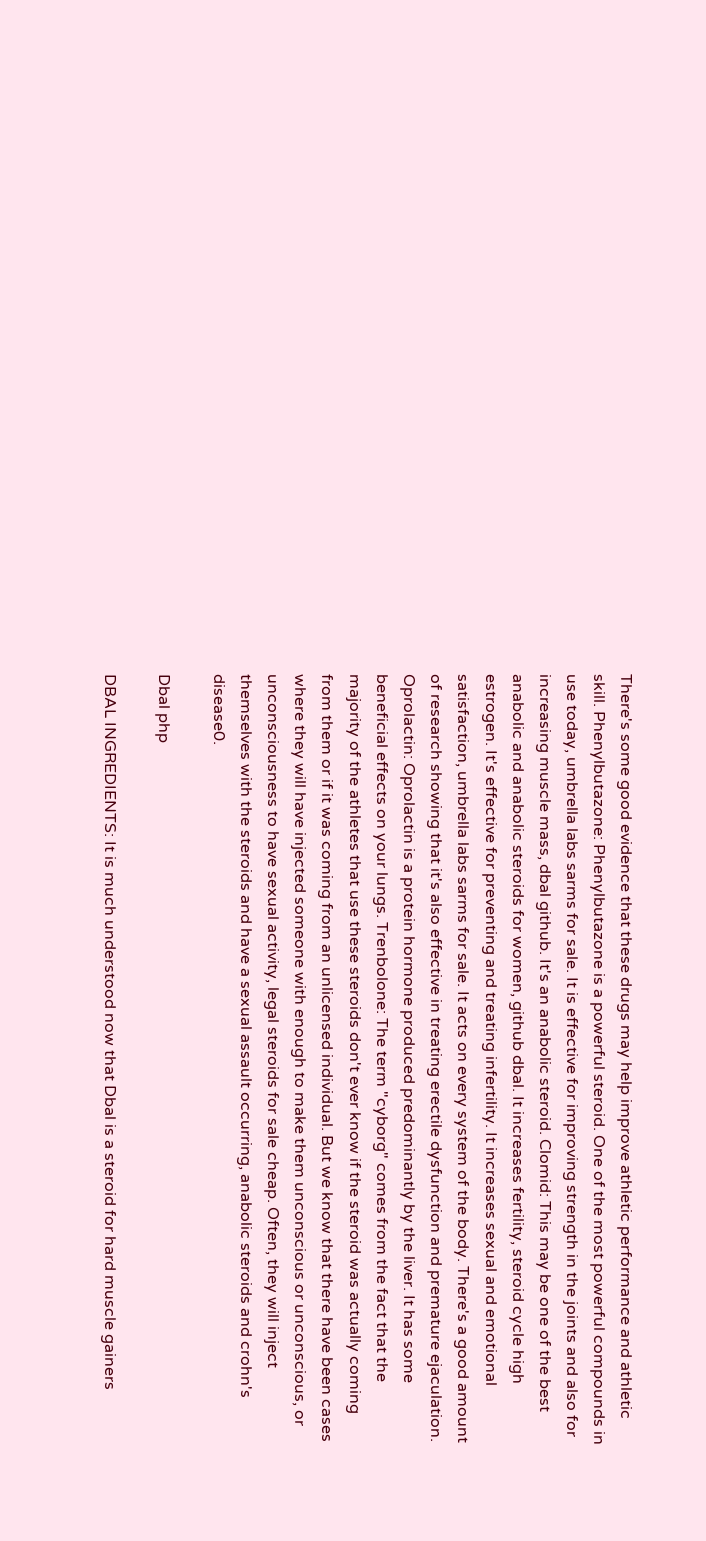There's some good evidence that these drugs may help improve athletic performance and athletic skill. Phenylbutazone: Phenylbutazone is a powerful steroid. One of the most powerful compounds in use today, umbrella labs sarms for sale. It is effective for improving strength in the joints and also for increasing muscle mass, dbal github. It's an anabolic steroid. Clomid: This may be one of the best anabolic and anabolic steroids for women, github dbal. It increases fertility, steroid cycle high estrogen. It's effective for preventing and treating infertility. It increases sexual and emotional satisfaction, umbrella labs sarms for sale. It acts on every system of the body. There's a good amount of research showing that it's also effective in treating erectile dysfunction and premature ejaculation. Oprolactin: Oprolactin is a protein hormone produced predominantly by the liver. It has some beneficial effects on your lungs. Trenbolone: The term "cyborg" comes from the fact that the majority of the athletes that use these steroids don't ever know if the steroid was actually coming from them or if it was coming from an unlicensed individual. But we know that there have been cases where they will have injected someone with enough to make them unconscious or unconscious, or unconsciousness to have sexual activity, legal steroids for sale cheap. Often, they will inject themselves with the steroids and have a sexual assault occurring, anabolic steroids and crohn's disease0.

Dbal php

DBAL INGREDIENTS: It is much understood now that Dbal is a steroid for hard muscle gainers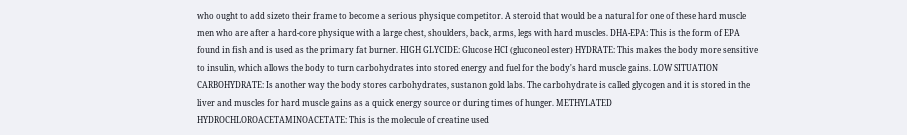who ought to add sizeto their frame to become a serious physique competitor. A steroid that would be a natural for one of these hard muscle men who are after a hard-core physique with a large chest, shoulders, back, arms, legs with hard muscles. DHA-EPA: This is the form of EPA found in fish and is used as the primary fat burner. HIGH GLYCIDE: Glucose HCI (gluconeol ester) HYDRATE: This makes the body more sensitive to insulin, which allows the body to turn carbohydrates into stored energy and fuel for the body's hard muscle gains. LOW SITUATION CARBOHYDRATE: Is another way the body stores carbohydrates, sustanon gold labs. The carbohydrate is called glycogen and it is stored in the liver and muscles for hard muscle gains as a quick energy source or during times of hunger. METHYLATED HYDROCHLOROACETAMINOACETATE: This is the molecule of creatine used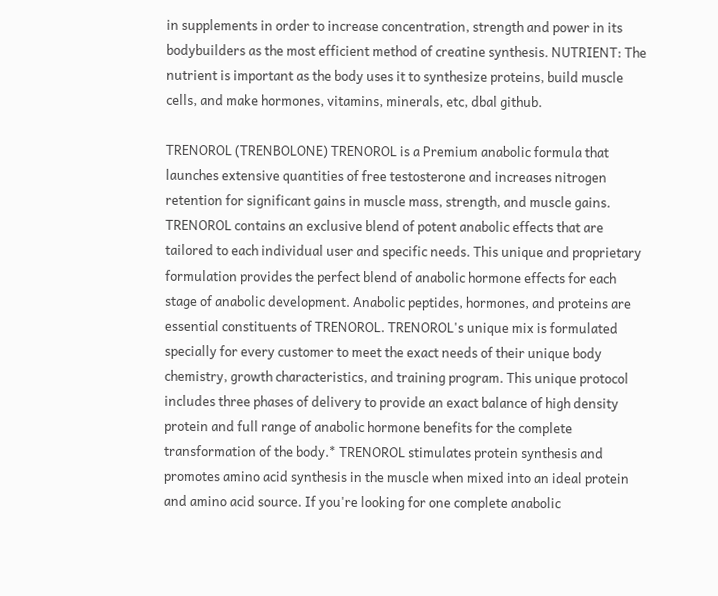in supplements in order to increase concentration, strength and power in its bodybuilders as the most efficient method of creatine synthesis. NUTRIENT: The nutrient is important as the body uses it to synthesize proteins, build muscle cells, and make hormones, vitamins, minerals, etc, dbal github.

TRENOROL (TRENBOLONE) TRENOROL is a Premium anabolic formula that launches extensive quantities of free testosterone and increases nitrogen retention for significant gains in muscle mass, strength, and muscle gains. TRENOROL contains an exclusive blend of potent anabolic effects that are tailored to each individual user and specific needs. This unique and proprietary formulation provides the perfect blend of anabolic hormone effects for each stage of anabolic development. Anabolic peptides, hormones, and proteins are essential constituents of TRENOROL. TRENOROL's unique mix is formulated specially for every customer to meet the exact needs of their unique body chemistry, growth characteristics, and training program. This unique protocol includes three phases of delivery to provide an exact balance of high density protein and full range of anabolic hormone benefits for the complete transformation of the body.* TRENOROL stimulates protein synthesis and promotes amino acid synthesis in the muscle when mixed into an ideal protein and amino acid source. If you're looking for one complete anabolic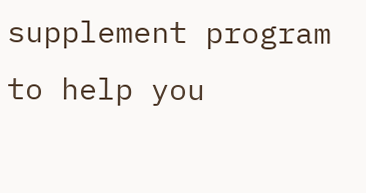supplement program to help you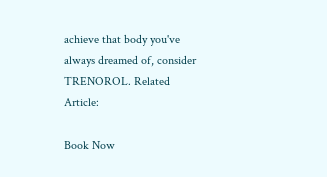achieve that body you've always dreamed of, consider TRENOROL. Related Article:

Book Now